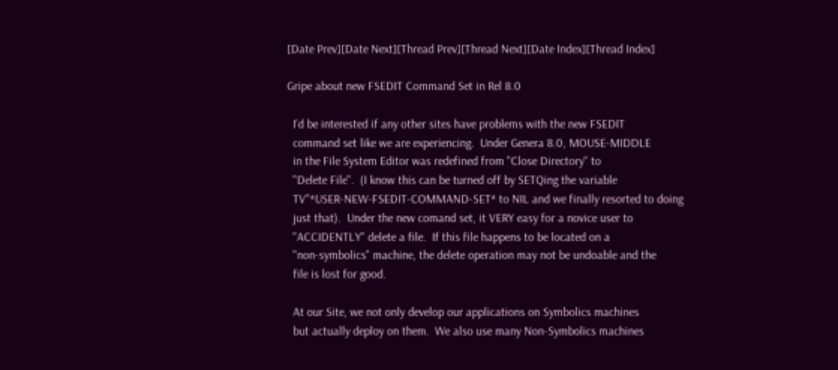[Date Prev][Date Next][Thread Prev][Thread Next][Date Index][Thread Index]

Gripe about new FSEDIT Command Set in Rel 8.0

  I'd be interested if any other sites have problems with the new FSEDIT
  command set like we are experiencing.  Under Genera 8.0, MOUSE-MIDDLE
  in the File System Editor was redefined from "Close Directory" to
  "Delete File".  (I know this can be turned off by SETQing the variable
  TV"*USER-NEW-FSEDIT-COMMAND-SET* to NIL and we finally resorted to doing
  just that).  Under the new comand set, it VERY easy for a novice user to
  "ACCIDENTLY" delete a file.  If this file happens to be located on a
  "non-symbolics" machine, the delete operation may not be undoable and the
  file is lost for good.

  At our Site, we not only develop our applications on Symbolics machines
  but actually deploy on them.  We also use many Non-Symbolics machines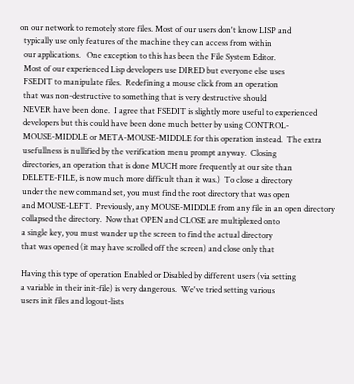on our network to remotely store files. Most of our users don't know LISP and
  typically use only features of the machine they can access from within
  our applications.   One exception to this has been the File System Editor.
  Most of our experienced Lisp developers use DIRED but everyone else uses
  FSEDIT to manipulate files.  Redefining a mouse click from an operation
  that was non-destructive to something that is very destructive should
  NEVER have been done.  I agree that FSEDIT is slightly more useful to experienced
  developers but this could have been done much better by using CONTROL-
  MOUSE-MIDDLE or META-MOUSE-MIDDLE for this operation instead.  The extra
  usefullness is nullified by the verification menu prompt anyway.  Closing
  directories, an operation that is done MUCH more frequently at our site than
  DELETE-FILE, is now much more difficult than it was.)  To close a directory
  under the new command set, you must find the root directory that was open
  and MOUSE-LEFT.  Previously, any MOUSE-MIDDLE from any file in an open directory
  collapsed the directory.  Now that OPEN and CLOSE are multiplexed onto
  a single key, you must wander up the screen to find the actual directory
  that was opened (it may have scrolled off the screen) and close only that

  Having this type of operation Enabled or Disabled by different users (via setting
  a variable in their init-file) is very dangerous.  We've tried setting various
  users init files and logout-lists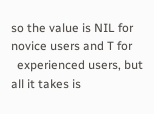so the value is NIL for novice users and T for
  experienced users, but all it takes is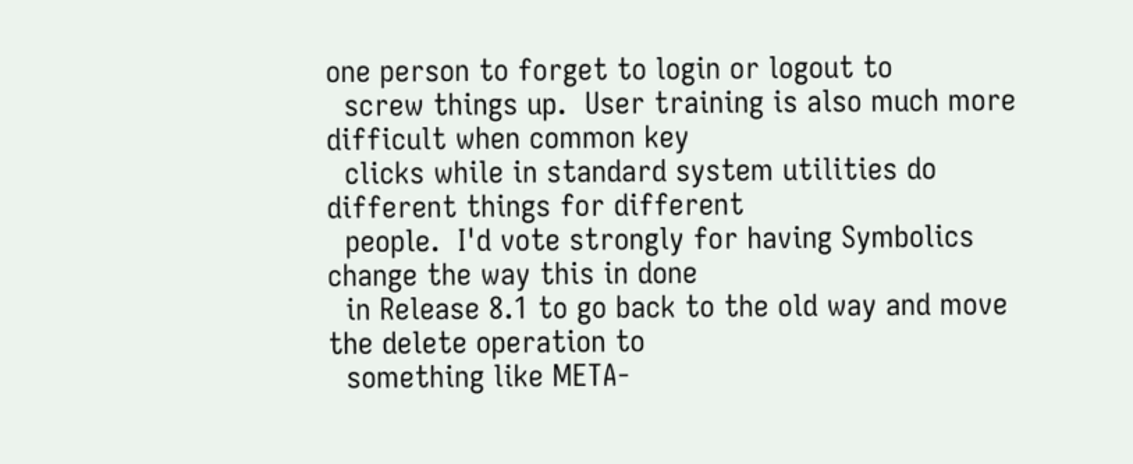one person to forget to login or logout to
  screw things up.  User training is also much more difficult when common key
  clicks while in standard system utilities do different things for different
  people.  I'd vote strongly for having Symbolics change the way this in done
  in Release 8.1 to go back to the old way and move the delete operation to
  something like META-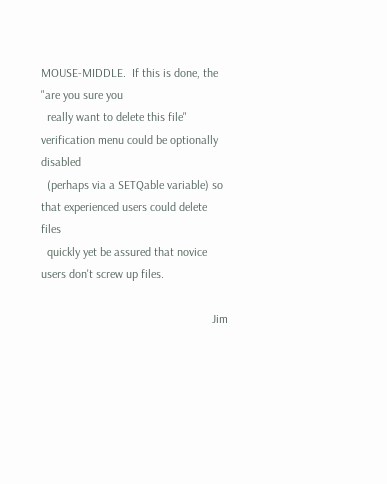MOUSE-MIDDLE.  If this is done, the "are you sure you
  really want to delete this file" verification menu could be optionally disabled
  (perhaps via a SETQable variable) so that experienced users could delete files
  quickly yet be assured that novice users don't screw up files.

                                                         Jim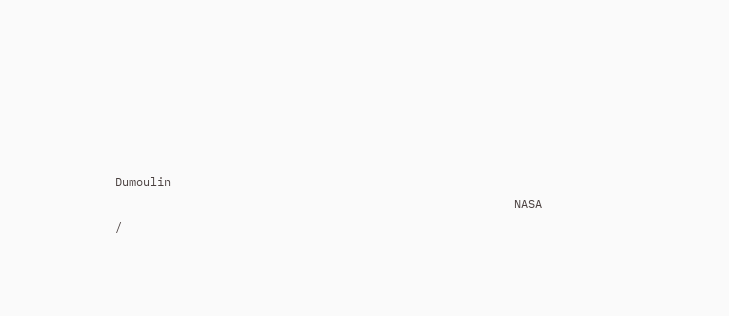Dumoulin
                                                         NASA /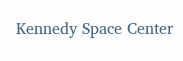Kennedy Space Center